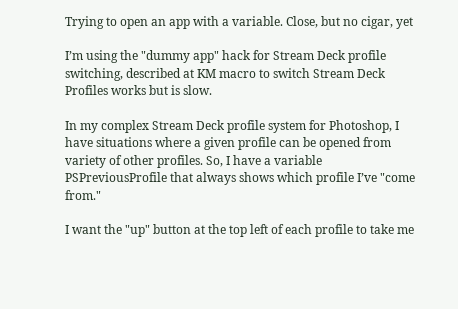Trying to open an app with a variable. Close, but no cigar, yet

I’m using the "dummy app" hack for Stream Deck profile switching, described at KM macro to switch Stream Deck Profiles works but is slow.

In my complex Stream Deck profile system for Photoshop, I have situations where a given profile can be opened from variety of other profiles. So, I have a variable PSPreviousProfile that always shows which profile I’ve "come from."

I want the "up" button at the top left of each profile to take me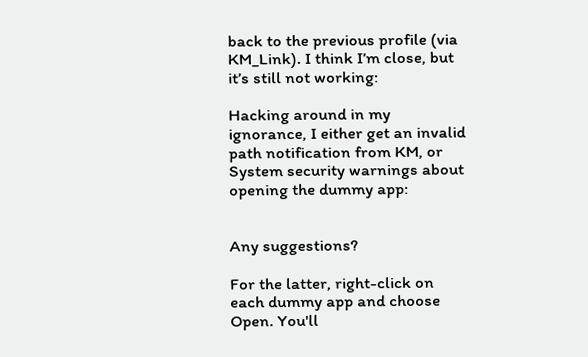back to the previous profile (via KM_Link). I think I’m close, but it’s still not working:

Hacking around in my ignorance, I either get an invalid path notification from KM, or System security warnings about opening the dummy app:


Any suggestions?

For the latter, right-click on each dummy app and choose Open. You'll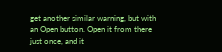get another similar warning, but with an Open button. Open it from there just once, and it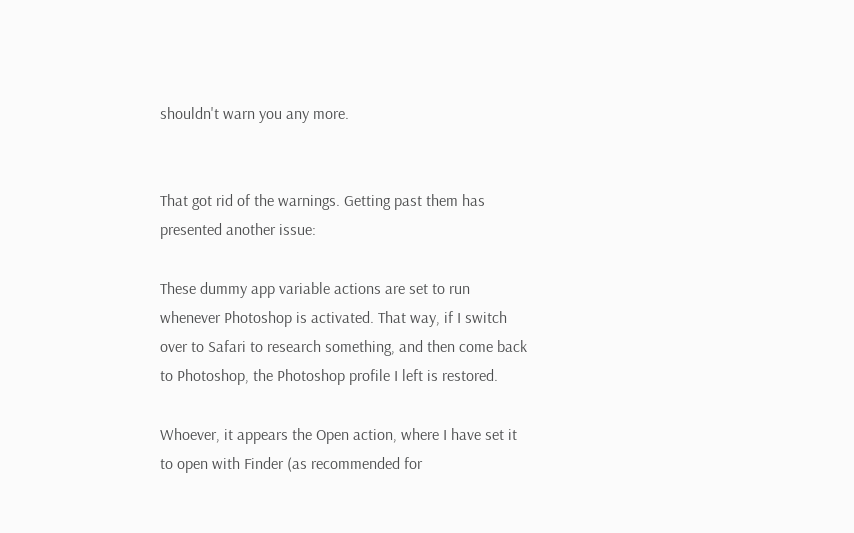shouldn't warn you any more.


That got rid of the warnings. Getting past them has presented another issue:

These dummy app variable actions are set to run whenever Photoshop is activated. That way, if I switch over to Safari to research something, and then come back to Photoshop, the Photoshop profile I left is restored.

Whoever, it appears the Open action, where I have set it to open with Finder (as recommended for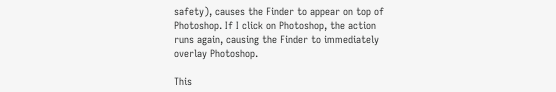safety), causes the Finder to appear on top of Photoshop. If I click on Photoshop, the action runs again, causing the Finder to immediately overlay Photoshop.

This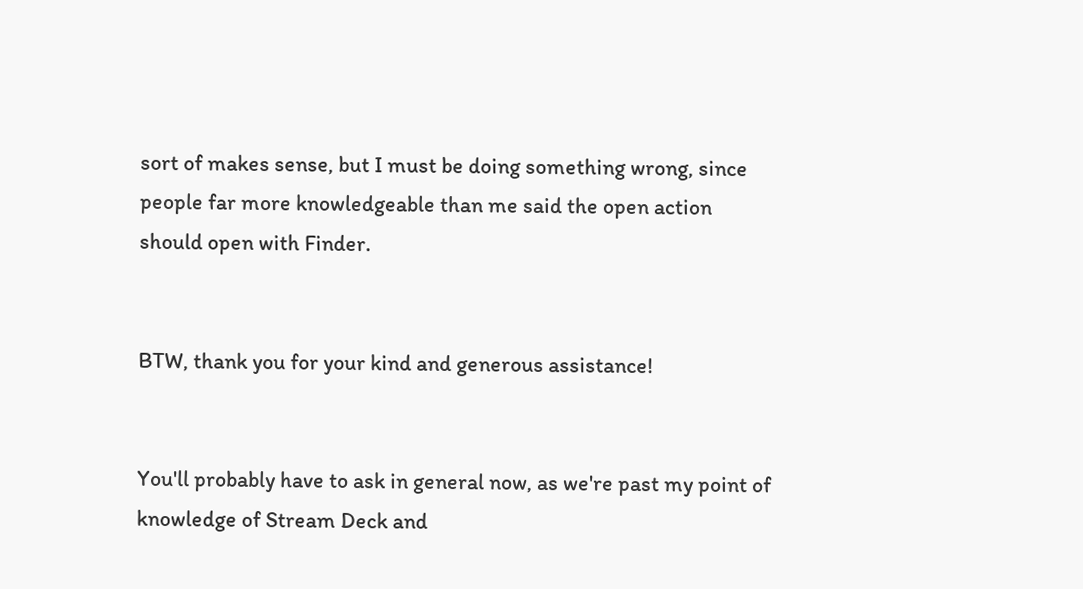sort of makes sense, but I must be doing something wrong, since people far more knowledgeable than me said the open action should open with Finder.


BTW, thank you for your kind and generous assistance!


You'll probably have to ask in general now, as we're past my point of knowledge of Stream Deck and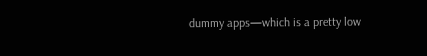dummy apps—which is a pretty low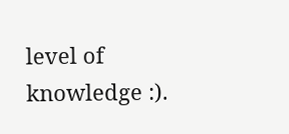level of knowledge :).